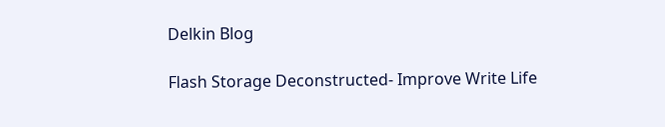Delkin Blog

Flash Storage Deconstructed- Improve Write Life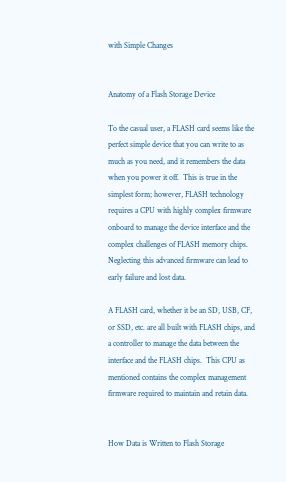with Simple Changes


Anatomy of a Flash Storage Device

To the casual user, a FLASH card seems like the perfect simple device that you can write to as much as you need, and it remembers the data when you power it off.  This is true in the simplest form; however, FLASH technology requires a CPU with highly complex firmware onboard to manage the device interface and the complex challenges of FLASH memory chips.  Neglecting this advanced firmware can lead to early failure and lost data.

A FLASH card, whether it be an SD, USB, CF, or SSD, etc. are all built with FLASH chips, and a controller to manage the data between the interface and the FLASH chips.  This CPU as mentioned contains the complex management firmware required to maintain and retain data.


How Data is Written to Flash Storage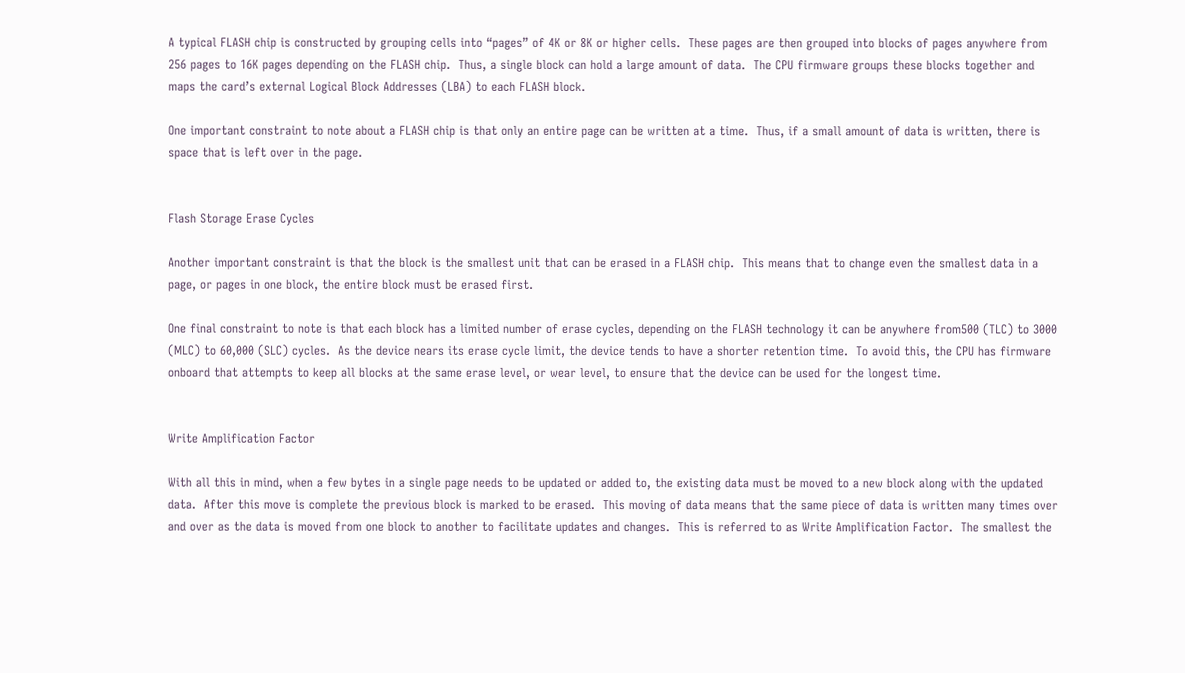A typical FLASH chip is constructed by grouping cells into “pages” of 4K or 8K or higher cells.  These pages are then grouped into blocks of pages anywhere from 256 pages to 16K pages depending on the FLASH chip.  Thus, a single block can hold a large amount of data.  The CPU firmware groups these blocks together and maps the card’s external Logical Block Addresses (LBA) to each FLASH block.

One important constraint to note about a FLASH chip is that only an entire page can be written at a time.  Thus, if a small amount of data is written, there is space that is left over in the page.


Flash Storage Erase Cycles

Another important constraint is that the block is the smallest unit that can be erased in a FLASH chip.  This means that to change even the smallest data in a page, or pages in one block, the entire block must be erased first.

One final constraint to note is that each block has a limited number of erase cycles, depending on the FLASH technology it can be anywhere from500 (TLC) to 3000 (MLC) to 60,000 (SLC) cycles.  As the device nears its erase cycle limit, the device tends to have a shorter retention time.  To avoid this, the CPU has firmware onboard that attempts to keep all blocks at the same erase level, or wear level, to ensure that the device can be used for the longest time.


Write Amplification Factor

With all this in mind, when a few bytes in a single page needs to be updated or added to, the existing data must be moved to a new block along with the updated data.  After this move is complete the previous block is marked to be erased.  This moving of data means that the same piece of data is written many times over and over as the data is moved from one block to another to facilitate updates and changes.  This is referred to as Write Amplification Factor.  The smallest the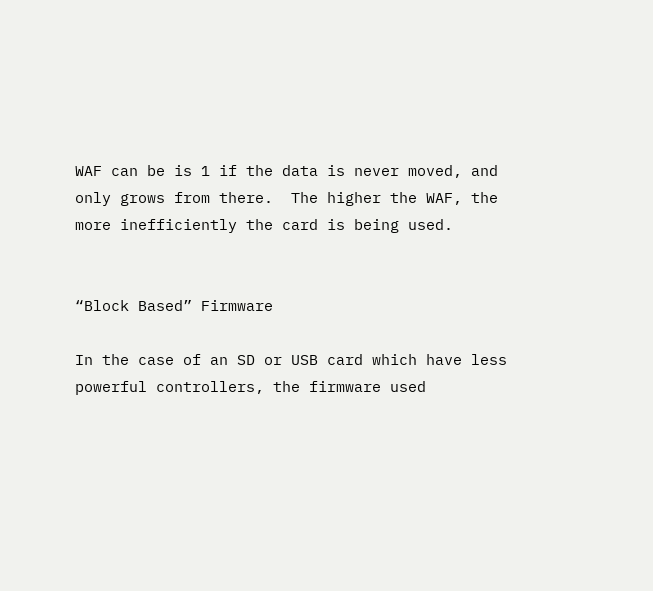WAF can be is 1 if the data is never moved, and only grows from there.  The higher the WAF, the more inefficiently the card is being used.


“Block Based” Firmware

In the case of an SD or USB card which have less powerful controllers, the firmware used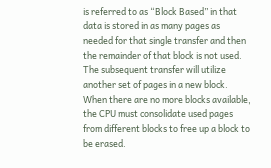is referred to as “Block Based” in that data is stored in as many pages as needed for that single transfer and then the remainder of that block is not used.  The subsequent transfer will utilize another set of pages in a new block.  When there are no more blocks available, the CPU must consolidate used pages from different blocks to free up a block to be erased.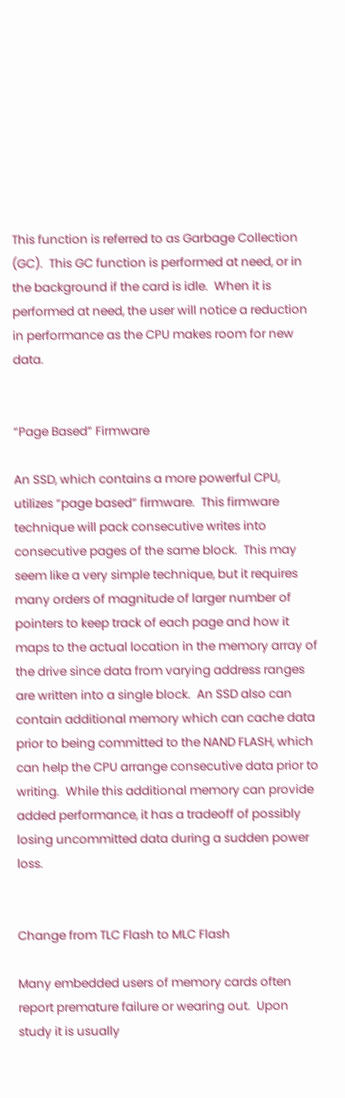This function is referred to as Garbage Collection (GC).  This GC function is performed at need, or in the background if the card is idle.  When it is performed at need, the user will notice a reduction in performance as the CPU makes room for new data.


“Page Based” Firmware

An SSD, which contains a more powerful CPU, utilizes “page based” firmware.  This firmware technique will pack consecutive writes into consecutive pages of the same block.  This may seem like a very simple technique, but it requires many orders of magnitude of larger number of pointers to keep track of each page and how it maps to the actual location in the memory array of the drive since data from varying address ranges are written into a single block.  An SSD also can contain additional memory which can cache data prior to being committed to the NAND FLASH, which can help the CPU arrange consecutive data prior to writing.  While this additional memory can provide added performance, it has a tradeoff of possibly losing uncommitted data during a sudden power loss.


Change from TLC Flash to MLC Flash

Many embedded users of memory cards often report premature failure or wearing out.  Upon study it is usually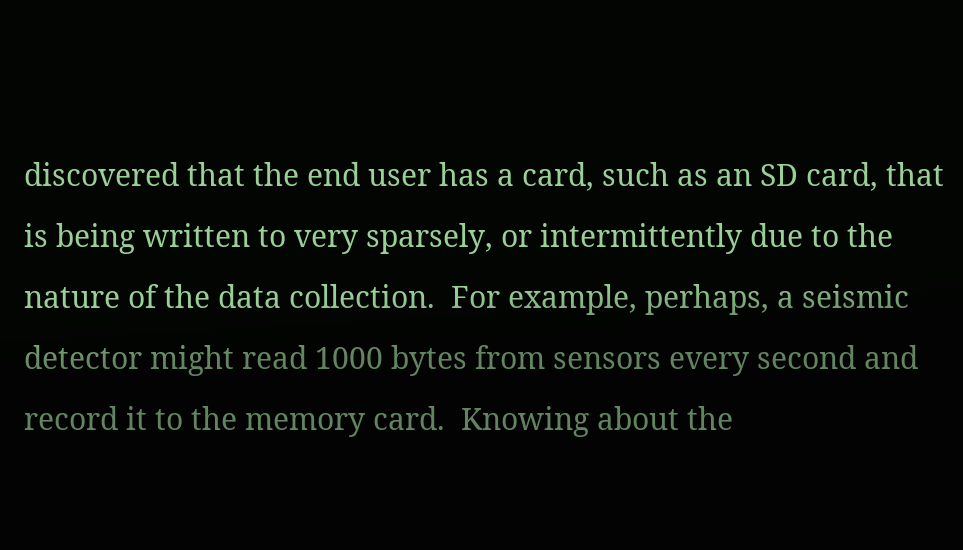discovered that the end user has a card, such as an SD card, that is being written to very sparsely, or intermittently due to the nature of the data collection.  For example, perhaps, a seismic detector might read 1000 bytes from sensors every second and record it to the memory card.  Knowing about the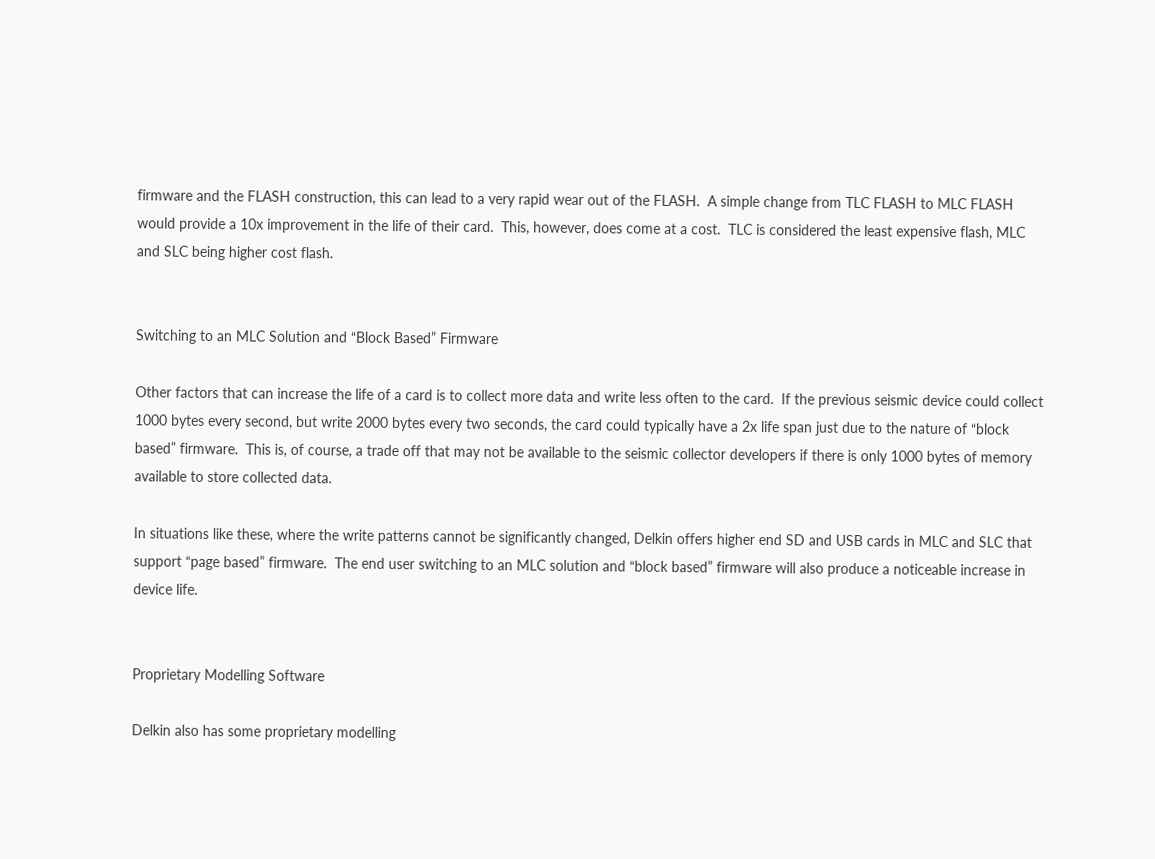firmware and the FLASH construction, this can lead to a very rapid wear out of the FLASH.  A simple change from TLC FLASH to MLC FLASH would provide a 10x improvement in the life of their card.  This, however, does come at a cost.  TLC is considered the least expensive flash, MLC and SLC being higher cost flash.


Switching to an MLC Solution and “Block Based” Firmware

Other factors that can increase the life of a card is to collect more data and write less often to the card.  If the previous seismic device could collect 1000 bytes every second, but write 2000 bytes every two seconds, the card could typically have a 2x life span just due to the nature of “block based” firmware.  This is, of course, a trade off that may not be available to the seismic collector developers if there is only 1000 bytes of memory available to store collected data.

In situations like these, where the write patterns cannot be significantly changed, Delkin offers higher end SD and USB cards in MLC and SLC that support “page based” firmware.  The end user switching to an MLC solution and “block based” firmware will also produce a noticeable increase in device life.


Proprietary Modelling Software

Delkin also has some proprietary modelling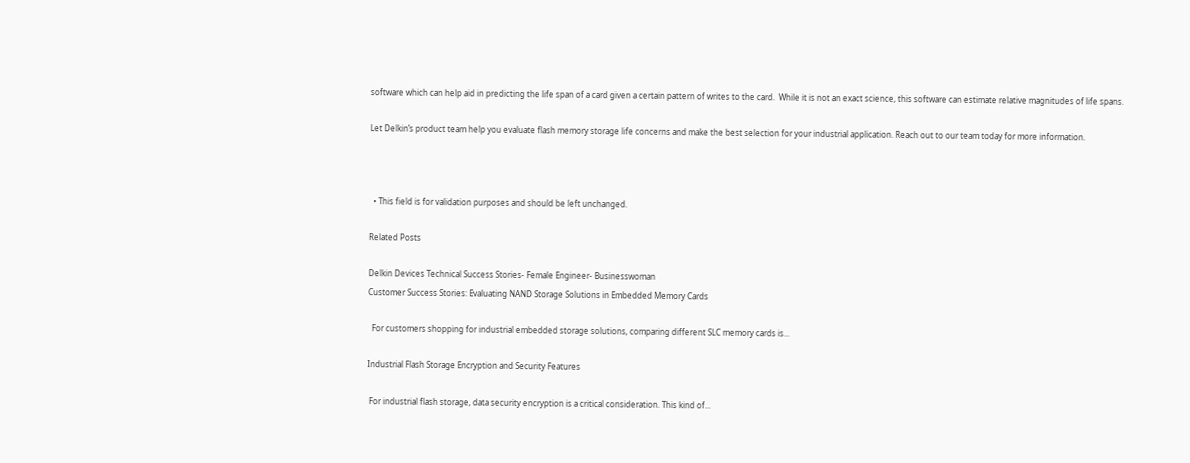software which can help aid in predicting the life span of a card given a certain pattern of writes to the card.  While it is not an exact science, this software can estimate relative magnitudes of life spans.

Let Delkin’s product team help you evaluate flash memory storage life concerns and make the best selection for your industrial application. Reach out to our team today for more information.



  • This field is for validation purposes and should be left unchanged.

Related Posts

Delkin Devices Technical Success Stories- Female Engineer- Businesswoman
Customer Success Stories: Evaluating NAND Storage Solutions in Embedded Memory Cards

  For customers shopping for industrial embedded storage solutions, comparing different SLC memory cards is...

Industrial Flash Storage Encryption and Security Features

 For industrial flash storage, data security encryption is a critical consideration. This kind of...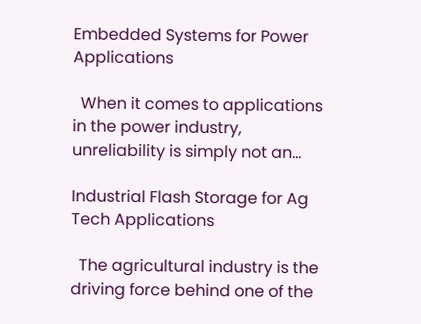Embedded Systems for Power Applications

  When it comes to applications in the power industry, unreliability is simply not an...

Industrial Flash Storage for Ag Tech Applications

  The agricultural industry is the driving force behind one of the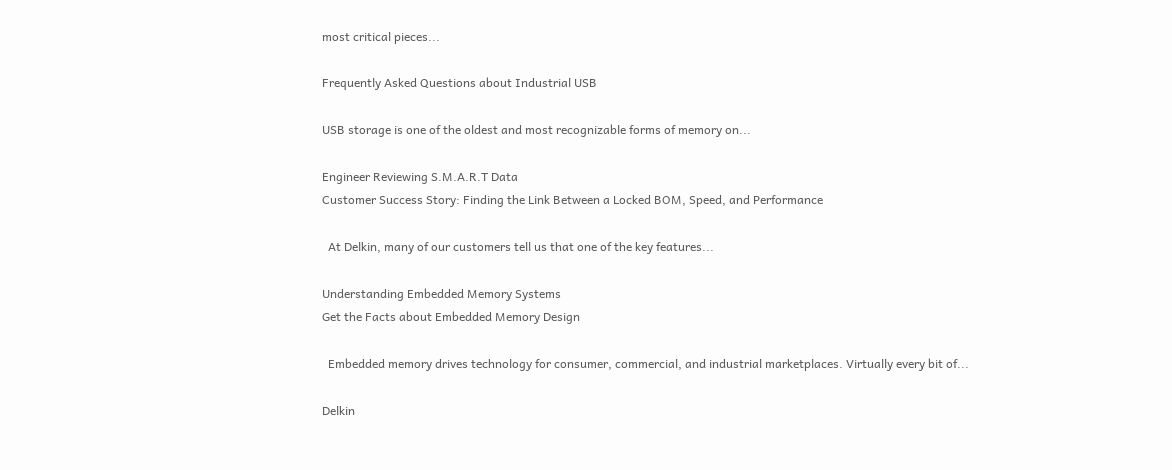most critical pieces...

Frequently Asked Questions about Industrial USB

USB storage is one of the oldest and most recognizable forms of memory on...

Engineer Reviewing S.M.A.R.T Data
Customer Success Story: Finding the Link Between a Locked BOM, Speed, and Performance

  At Delkin, many of our customers tell us that one of the key features...

Understanding Embedded Memory Systems
Get the Facts about Embedded Memory Design

  Embedded memory drives technology for consumer, commercial, and industrial marketplaces. Virtually every bit of...

Delkin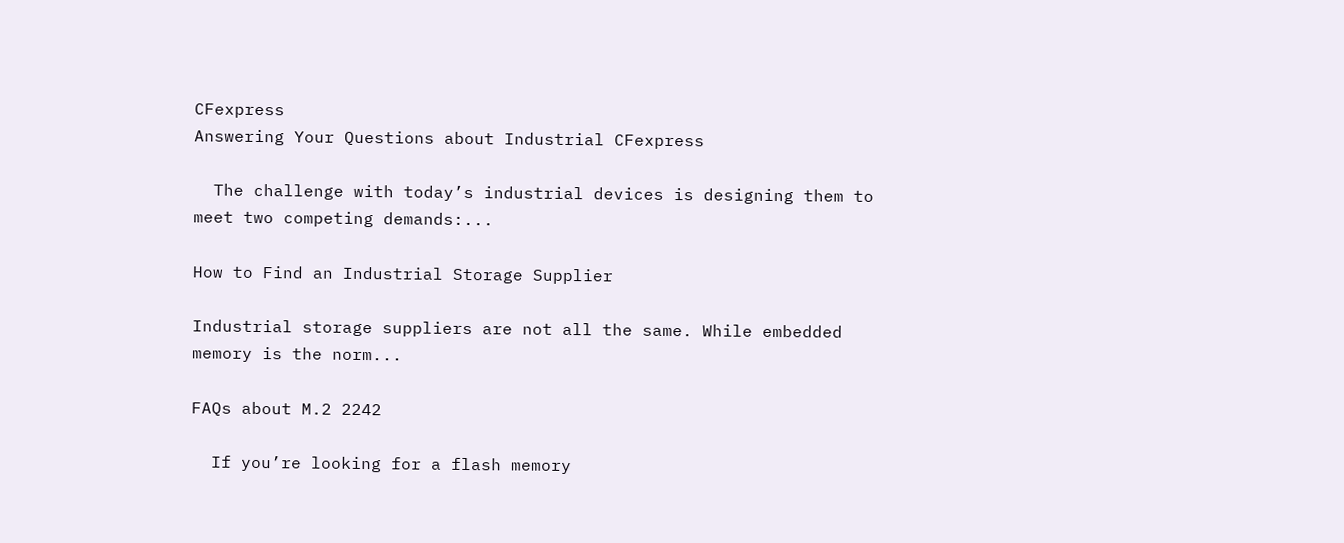CFexpress
Answering Your Questions about Industrial CFexpress

  The challenge with today’s industrial devices is designing them to meet two competing demands:...

How to Find an Industrial Storage Supplier

Industrial storage suppliers are not all the same. While embedded memory is the norm...

FAQs about M.2 2242

  If you’re looking for a flash memory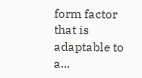form factor that is adaptable to a...